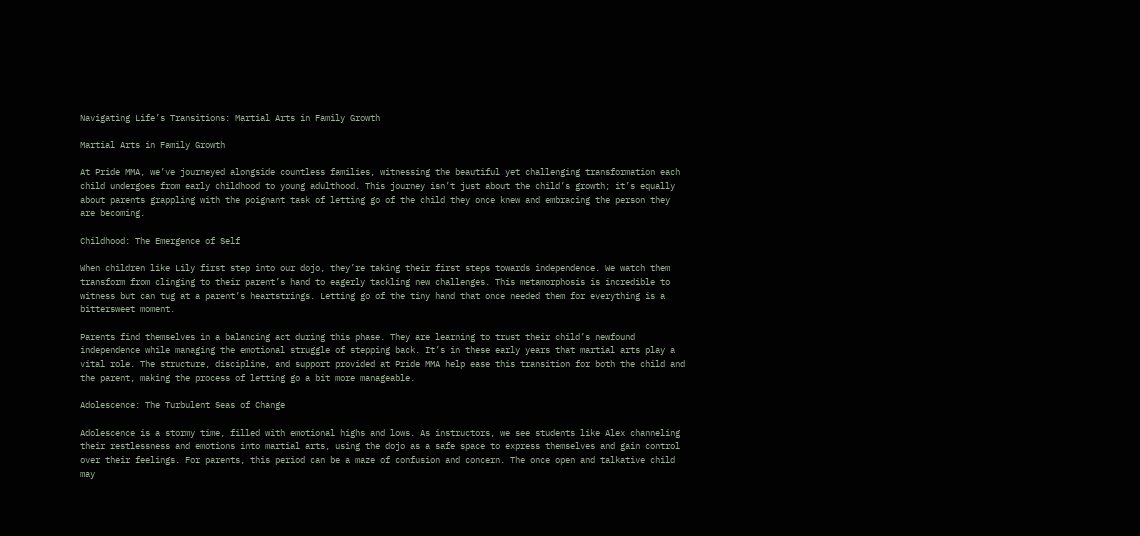Navigating Life’s Transitions: Martial Arts in Family Growth

Martial Arts in Family Growth

At Pride MMA, we’ve journeyed alongside countless families, witnessing the beautiful yet challenging transformation each child undergoes from early childhood to young adulthood. This journey isn’t just about the child’s growth; it’s equally about parents grappling with the poignant task of letting go of the child they once knew and embracing the person they are becoming.

Childhood: The Emergence of Self

When children like Lily first step into our dojo, they’re taking their first steps towards independence. We watch them transform from clinging to their parent’s hand to eagerly tackling new challenges. This metamorphosis is incredible to witness but can tug at a parent’s heartstrings. Letting go of the tiny hand that once needed them for everything is a bittersweet moment.

Parents find themselves in a balancing act during this phase. They are learning to trust their child’s newfound independence while managing the emotional struggle of stepping back. It’s in these early years that martial arts play a vital role. The structure, discipline, and support provided at Pride MMA help ease this transition for both the child and the parent, making the process of letting go a bit more manageable.

Adolescence: The Turbulent Seas of Change

Adolescence is a stormy time, filled with emotional highs and lows. As instructors, we see students like Alex channeling their restlessness and emotions into martial arts, using the dojo as a safe space to express themselves and gain control over their feelings. For parents, this period can be a maze of confusion and concern. The once open and talkative child may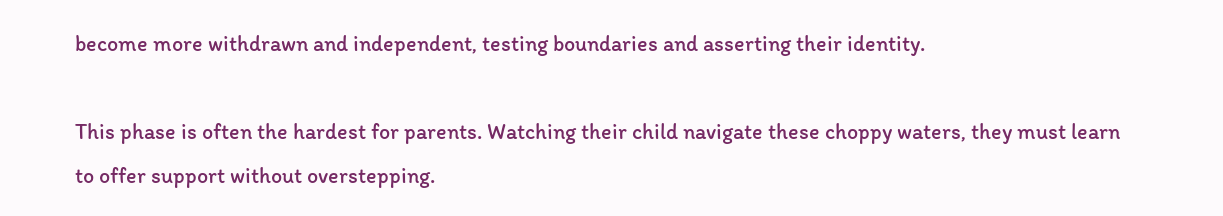become more withdrawn and independent, testing boundaries and asserting their identity.

This phase is often the hardest for parents. Watching their child navigate these choppy waters, they must learn to offer support without overstepping.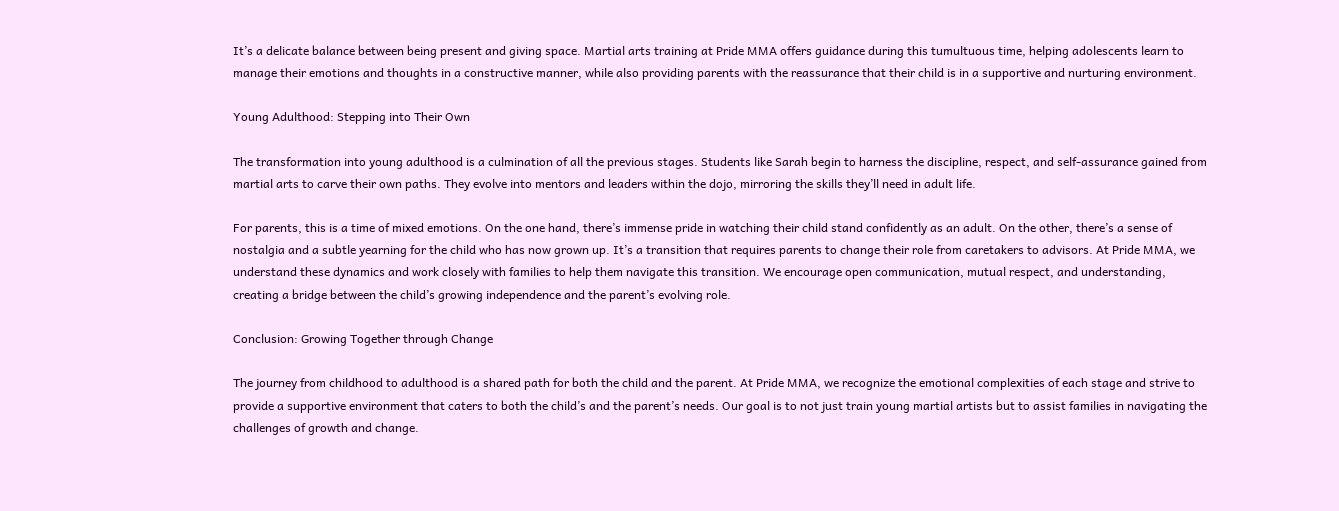It’s a delicate balance between being present and giving space. Martial arts training at Pride MMA offers guidance during this tumultuous time, helping adolescents learn to manage their emotions and thoughts in a constructive manner, while also providing parents with the reassurance that their child is in a supportive and nurturing environment.

Young Adulthood: Stepping into Their Own

The transformation into young adulthood is a culmination of all the previous stages. Students like Sarah begin to harness the discipline, respect, and self-assurance gained from martial arts to carve their own paths. They evolve into mentors and leaders within the dojo, mirroring the skills they’ll need in adult life.

For parents, this is a time of mixed emotions. On the one hand, there’s immense pride in watching their child stand confidently as an adult. On the other, there’s a sense of nostalgia and a subtle yearning for the child who has now grown up. It’s a transition that requires parents to change their role from caretakers to advisors. At Pride MMA, we understand these dynamics and work closely with families to help them navigate this transition. We encourage open communication, mutual respect, and understanding, creating a bridge between the child’s growing independence and the parent’s evolving role.

Conclusion: Growing Together through Change

The journey from childhood to adulthood is a shared path for both the child and the parent. At Pride MMA, we recognize the emotional complexities of each stage and strive to provide a supportive environment that caters to both the child’s and the parent’s needs. Our goal is to not just train young martial artists but to assist families in navigating the challenges of growth and change.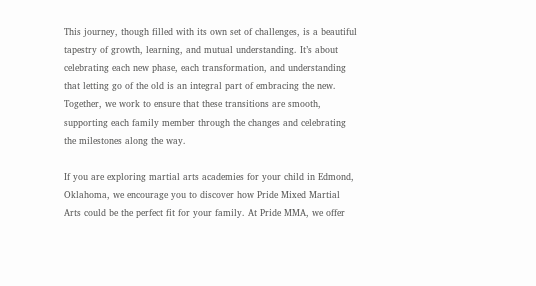This journey, though filled with its own set of challenges, is a beautiful tapestry of growth, learning, and mutual understanding. It’s about celebrating each new phase, each transformation, and understanding that letting go of the old is an integral part of embracing the new. Together, we work to ensure that these transitions are smooth, supporting each family member through the changes and celebrating the milestones along the way.

If you are exploring martial arts academies for your child in Edmond, Oklahoma, we encourage you to discover how Pride Mixed Martial Arts could be the perfect fit for your family. At Pride MMA, we offer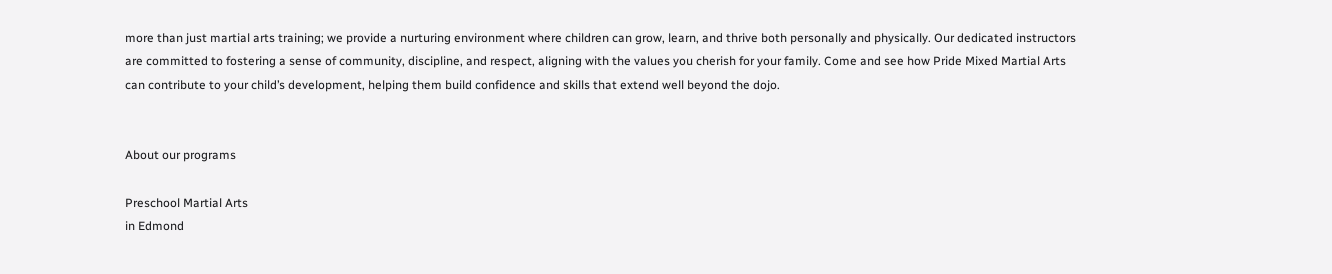more than just martial arts training; we provide a nurturing environment where children can grow, learn, and thrive both personally and physically. Our dedicated instructors are committed to fostering a sense of community, discipline, and respect, aligning with the values you cherish for your family. Come and see how Pride Mixed Martial Arts can contribute to your child’s development, helping them build confidence and skills that extend well beyond the dojo.


About our programs

Preschool Martial Arts
in Edmond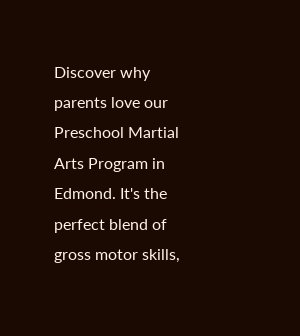Discover why parents love our Preschool Martial Arts Program in Edmond. It's the perfect blend of gross motor skills,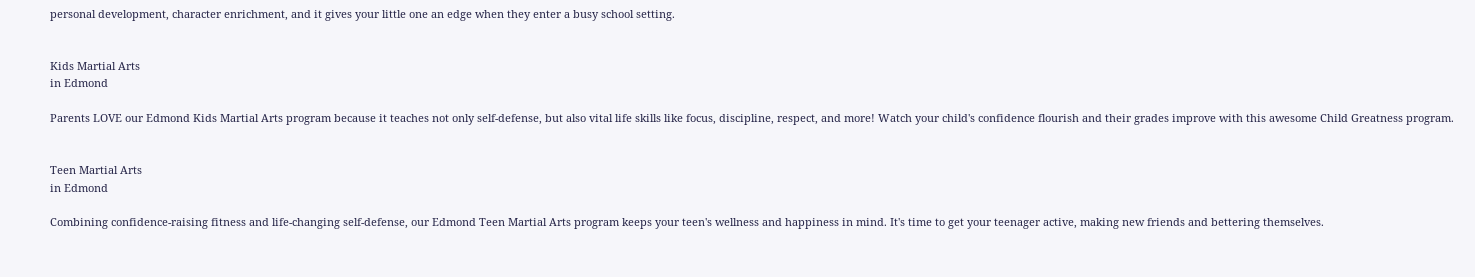personal development, character enrichment, and it gives your little one an edge when they enter a busy school setting.


Kids Martial Arts
in Edmond

Parents LOVE our Edmond Kids Martial Arts program because it teaches not only self-defense, but also vital life skills like focus, discipline, respect, and more! Watch your child's confidence flourish and their grades improve with this awesome Child Greatness program.


Teen Martial Arts
in Edmond

Combining confidence-raising fitness and life-changing self-defense, our Edmond Teen Martial Arts program keeps your teen's wellness and happiness in mind. It's time to get your teenager active, making new friends and bettering themselves.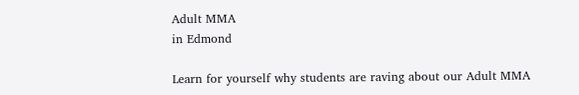Adult MMA
in Edmond

Learn for yourself why students are raving about our Adult MMA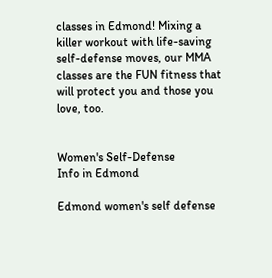classes in Edmond! Mixing a killer workout with life-saving self-defense moves, our MMA classes are the FUN fitness that will protect you and those you love, too.


Women's Self-Defense
Info in Edmond

Edmond women's self defense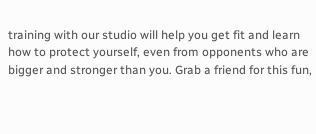training with our studio will help you get fit and learn how to protect yourself, even from opponents who are bigger and stronger than you. Grab a friend for this fun,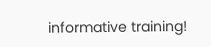informative training!